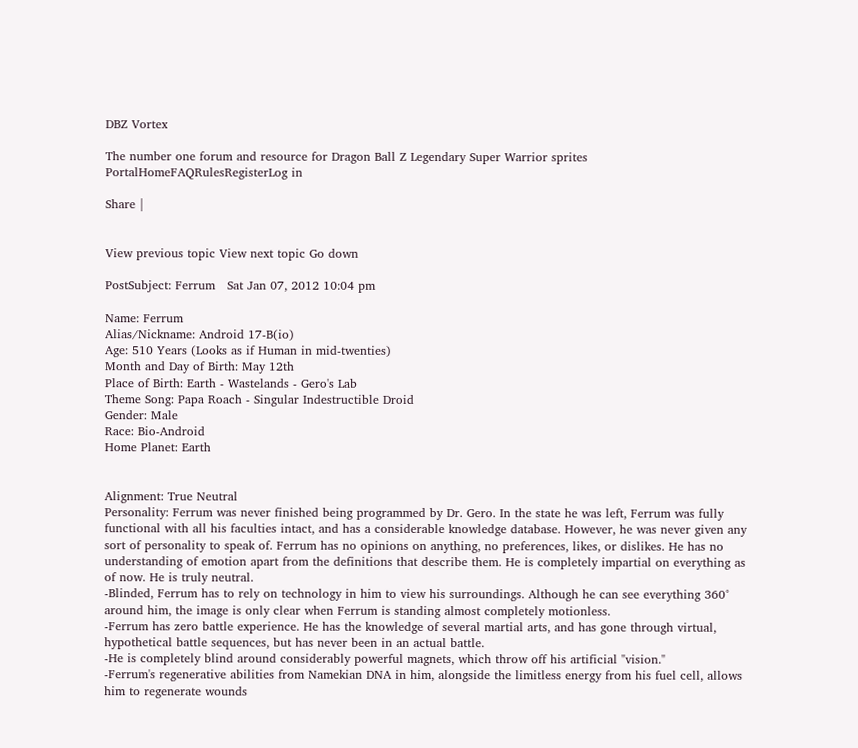DBZ Vortex

The number one forum and resource for Dragon Ball Z Legendary Super Warrior sprites
PortalHomeFAQRulesRegisterLog in

Share |


View previous topic View next topic Go down

PostSubject: Ferrum   Sat Jan 07, 2012 10:04 pm

Name: Ferrum
Alias/Nickname: Android 17-B(io)
Age: 510 Years (Looks as if Human in mid-twenties)
Month and Day of Birth: May 12th
Place of Birth: Earth - Wastelands - Gero's Lab
Theme Song: Papa Roach - Singular Indestructible Droid
Gender: Male
Race: Bio-Android
Home Planet: Earth


Alignment: True Neutral
Personality: Ferrum was never finished being programmed by Dr. Gero. In the state he was left, Ferrum was fully functional with all his faculties intact, and has a considerable knowledge database. However, he was never given any sort of personality to speak of. Ferrum has no opinions on anything, no preferences, likes, or dislikes. He has no understanding of emotion apart from the definitions that describe them. He is completely impartial on everything as of now. He is truly neutral.
-Blinded, Ferrum has to rely on technology in him to view his surroundings. Although he can see everything 360° around him, the image is only clear when Ferrum is standing almost completely motionless.
-Ferrum has zero battle experience. He has the knowledge of several martial arts, and has gone through virtual, hypothetical battle sequences, but has never been in an actual battle.
-He is completely blind around considerably powerful magnets, which throw off his artificial "vision."
-Ferrum's regenerative abilities from Namekian DNA in him, alongside the limitless energy from his fuel cell, allows him to regenerate wounds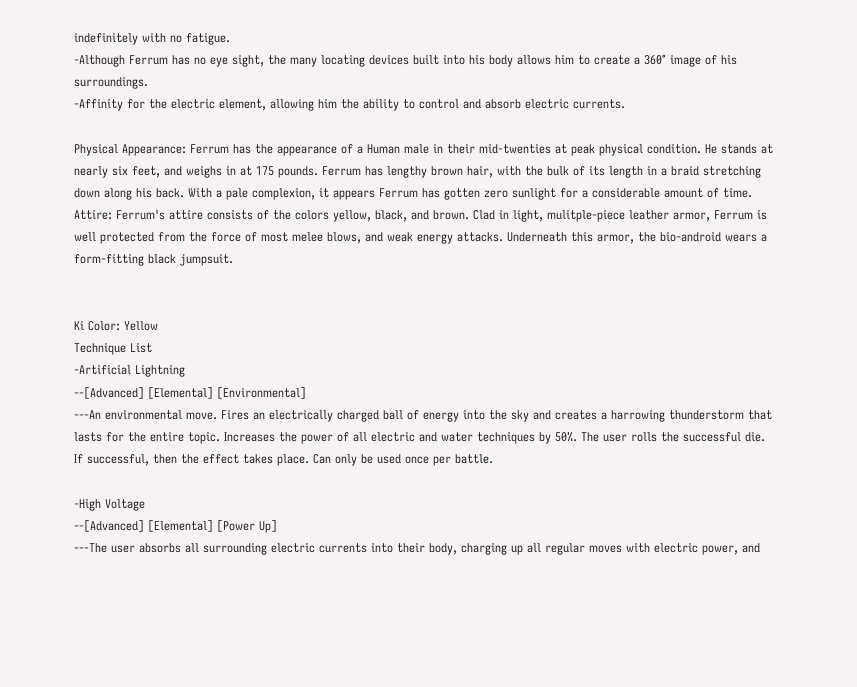indefinitely with no fatigue.
-Although Ferrum has no eye sight, the many locating devices built into his body allows him to create a 360° image of his surroundings.
-Affinity for the electric element, allowing him the ability to control and absorb electric currents.

Physical Appearance: Ferrum has the appearance of a Human male in their mid-twenties at peak physical condition. He stands at nearly six feet, and weighs in at 175 pounds. Ferrum has lengthy brown hair, with the bulk of its length in a braid stretching down along his back. With a pale complexion, it appears Ferrum has gotten zero sunlight for a considerable amount of time.
Attire: Ferrum's attire consists of the colors yellow, black, and brown. Clad in light, mulitple-piece leather armor, Ferrum is well protected from the force of most melee blows, and weak energy attacks. Underneath this armor, the bio-android wears a form-fitting black jumpsuit.


Ki Color: Yellow
Technique List
-Artificial Lightning
--[Advanced] [Elemental] [Environmental]
---An environmental move. Fires an electrically charged ball of energy into the sky and creates a harrowing thunderstorm that lasts for the entire topic. Increases the power of all electric and water techniques by 50%. The user rolls the successful die. If successful, then the effect takes place. Can only be used once per battle.

-High Voltage
--[Advanced] [Elemental] [Power Up]
---The user absorbs all surrounding electric currents into their body, charging up all regular moves with electric power, and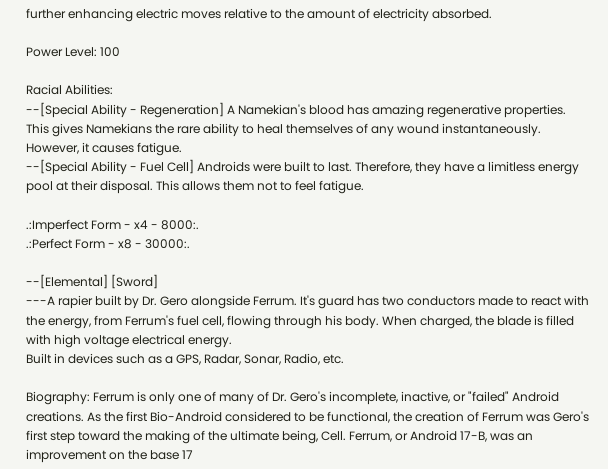further enhancing electric moves relative to the amount of electricity absorbed.

Power Level: 100

Racial Abilities:
--[Special Ability - Regeneration] A Namekian's blood has amazing regenerative properties. This gives Namekians the rare ability to heal themselves of any wound instantaneously. However, it causes fatigue.
--[Special Ability - Fuel Cell] Androids were built to last. Therefore, they have a limitless energy pool at their disposal. This allows them not to feel fatigue.

.:Imperfect Form - x4 - 8000:.
.:Perfect Form - x8 - 30000:.

--[Elemental] [Sword]
---A rapier built by Dr. Gero alongside Ferrum. It's guard has two conductors made to react with the energy, from Ferrum's fuel cell, flowing through his body. When charged, the blade is filled with high voltage electrical energy.
Built in devices such as a GPS, Radar, Sonar, Radio, etc.

Biography: Ferrum is only one of many of Dr. Gero's incomplete, inactive, or "failed" Android creations. As the first Bio-Android considered to be functional, the creation of Ferrum was Gero's first step toward the making of the ultimate being, Cell. Ferrum, or Android 17-B, was an improvement on the base 17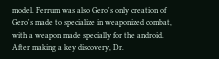model. Ferrum was also Gero's only creation of Gero's made to specialize in weaponized combat, with a weapon made specially for the android. After making a key discovery, Dr.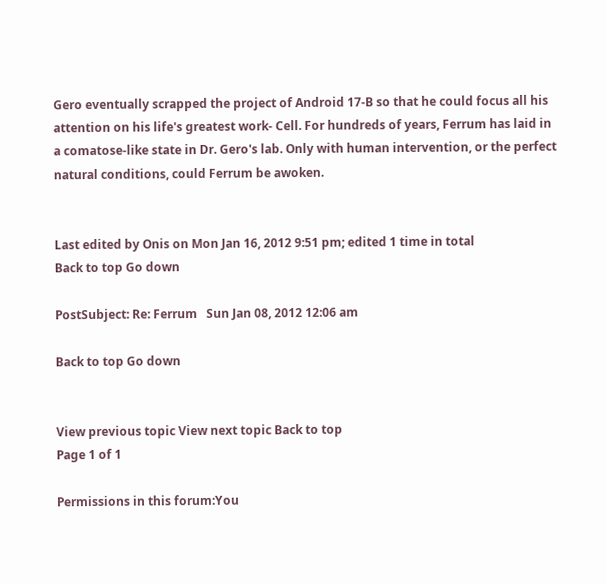Gero eventually scrapped the project of Android 17-B so that he could focus all his attention on his life's greatest work- Cell. For hundreds of years, Ferrum has laid in a comatose-like state in Dr. Gero's lab. Only with human intervention, or the perfect natural conditions, could Ferrum be awoken.


Last edited by Onis on Mon Jan 16, 2012 9:51 pm; edited 1 time in total
Back to top Go down

PostSubject: Re: Ferrum   Sun Jan 08, 2012 12:06 am

Back to top Go down


View previous topic View next topic Back to top
Page 1 of 1

Permissions in this forum:You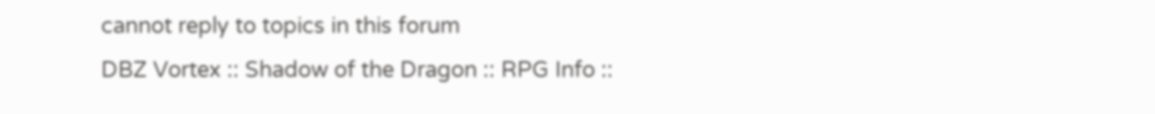cannot reply to topics in this forum
DBZ Vortex :: Shadow of the Dragon :: RPG Info ::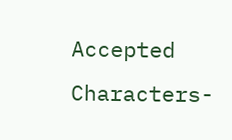Accepted Characters-